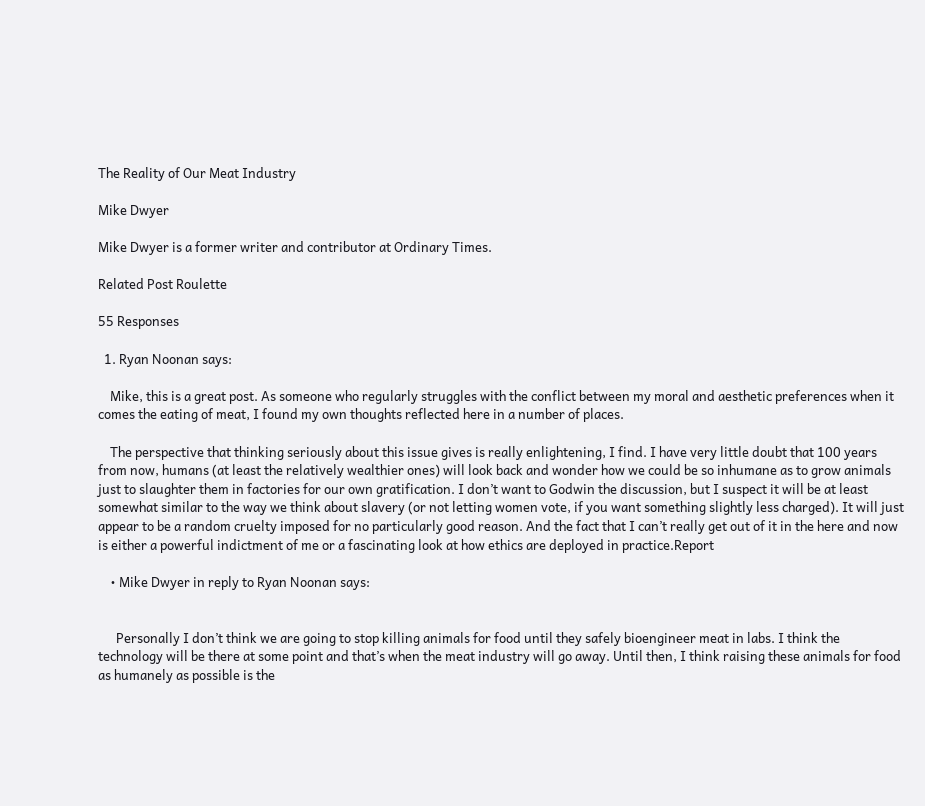The Reality of Our Meat Industry

Mike Dwyer

Mike Dwyer is a former writer and contributor at Ordinary Times.

Related Post Roulette

55 Responses

  1. Ryan Noonan says:

    Mike, this is a great post. As someone who regularly struggles with the conflict between my moral and aesthetic preferences when it comes the eating of meat, I found my own thoughts reflected here in a number of places.

    The perspective that thinking seriously about this issue gives is really enlightening, I find. I have very little doubt that 100 years from now, humans (at least the relatively wealthier ones) will look back and wonder how we could be so inhumane as to grow animals just to slaughter them in factories for our own gratification. I don’t want to Godwin the discussion, but I suspect it will be at least somewhat similar to the way we think about slavery (or not letting women vote, if you want something slightly less charged). It will just appear to be a random cruelty imposed for no particularly good reason. And the fact that I can’t really get out of it in the here and now is either a powerful indictment of me or a fascinating look at how ethics are deployed in practice.Report

    • Mike Dwyer in reply to Ryan Noonan says:


      Personally I don’t think we are going to stop killing animals for food until they safely bioengineer meat in labs. I think the technology will be there at some point and that’s when the meat industry will go away. Until then, I think raising these animals for food as humanely as possible is the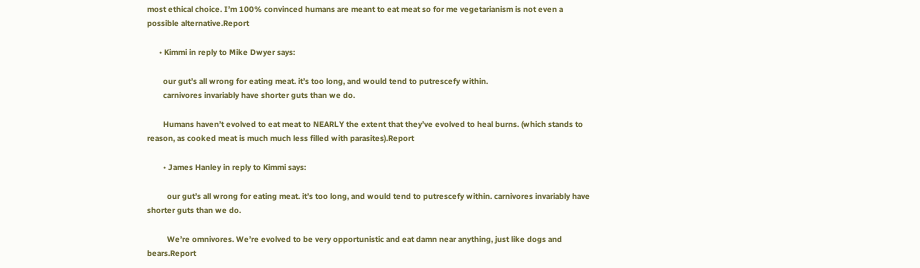most ethical choice. I’m 100% convinced humans are meant to eat meat so for me vegetarianism is not even a possible alternative.Report

      • Kimmi in reply to Mike Dwyer says:

        our gut’s all wrong for eating meat. it’s too long, and would tend to putrescefy within.
        carnivores invariably have shorter guts than we do.

        Humans haven’t evolved to eat meat to NEARLY the extent that they’ve evolved to heal burns. (which stands to reason, as cooked meat is much much less filled with parasites).Report

        • James Hanley in reply to Kimmi says:

          our gut’s all wrong for eating meat. it’s too long, and would tend to putrescefy within. carnivores invariably have shorter guts than we do.

          We’re omnivores. We’re evolved to be very opportunistic and eat damn near anything, just like dogs and bears.Report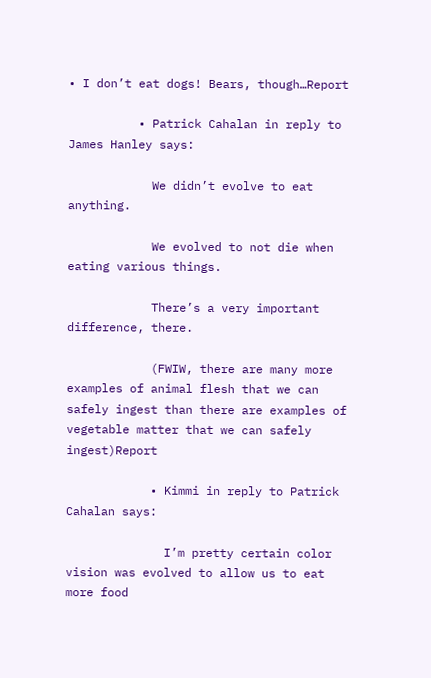• I don’t eat dogs! Bears, though…Report

          • Patrick Cahalan in reply to James Hanley says:

            We didn’t evolve to eat anything.

            We evolved to not die when eating various things.

            There’s a very important difference, there.

            (FWIW, there are many more examples of animal flesh that we can safely ingest than there are examples of vegetable matter that we can safely ingest)Report

            • Kimmi in reply to Patrick Cahalan says:

              I’m pretty certain color vision was evolved to allow us to eat more food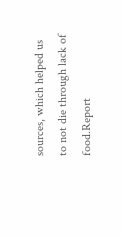sources, which helped us to not die through lack of food.Report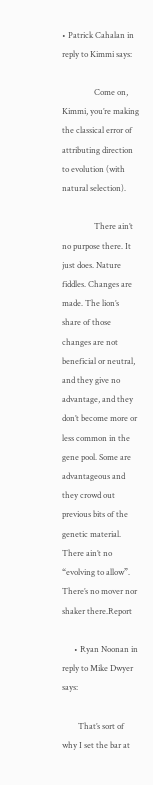• Patrick Cahalan in reply to Kimmi says:

                Come on, Kimmi, you’re making the classical error of attributing direction to evolution (with natural selection).

                There ain’t no purpose there. It just does. Nature fiddles. Changes are made. The lion’s share of those changes are not beneficial or neutral, and they give no advantage, and they don’t become more or less common in the gene pool. Some are advantageous and they crowd out previous bits of the genetic material. There ain’t no “evolving to allow”. There’s no mover nor shaker there.Report

      • Ryan Noonan in reply to Mike Dwyer says:

        That’s sort of why I set the bar at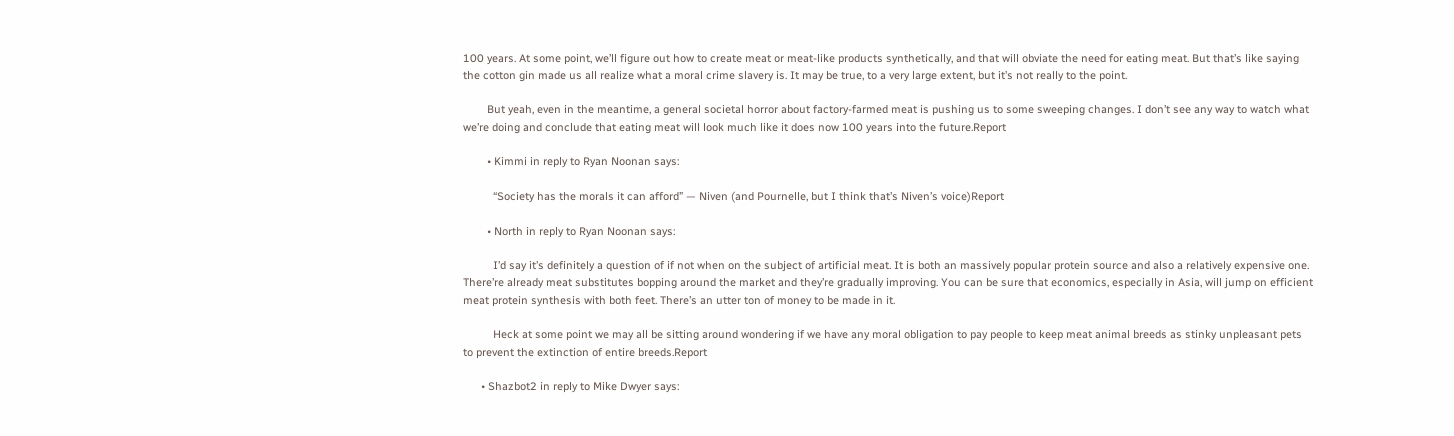100 years. At some point, we’ll figure out how to create meat or meat-like products synthetically, and that will obviate the need for eating meat. But that’s like saying the cotton gin made us all realize what a moral crime slavery is. It may be true, to a very large extent, but it’s not really to the point.

        But yeah, even in the meantime, a general societal horror about factory-farmed meat is pushing us to some sweeping changes. I don’t see any way to watch what we’re doing and conclude that eating meat will look much like it does now 100 years into the future.Report

        • Kimmi in reply to Ryan Noonan says:

          “Society has the morals it can afford” — Niven (and Pournelle, but I think that’s Niven’s voice)Report

        • North in reply to Ryan Noonan says:

          I’d say it’s definitely a question of if not when on the subject of artificial meat. It is both an massively popular protein source and also a relatively expensive one. There’re already meat substitutes bopping around the market and they’re gradually improving. You can be sure that economics, especially in Asia, will jump on efficient meat protein synthesis with both feet. There’s an utter ton of money to be made in it.

          Heck at some point we may all be sitting around wondering if we have any moral obligation to pay people to keep meat animal breeds as stinky unpleasant pets to prevent the extinction of entire breeds.Report

      • Shazbot2 in reply to Mike Dwyer says: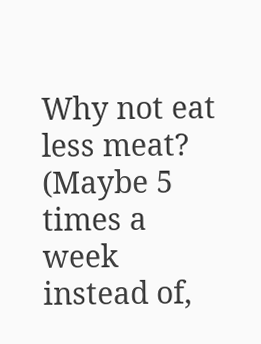Why not eat less meat? (Maybe 5 times a week instead of,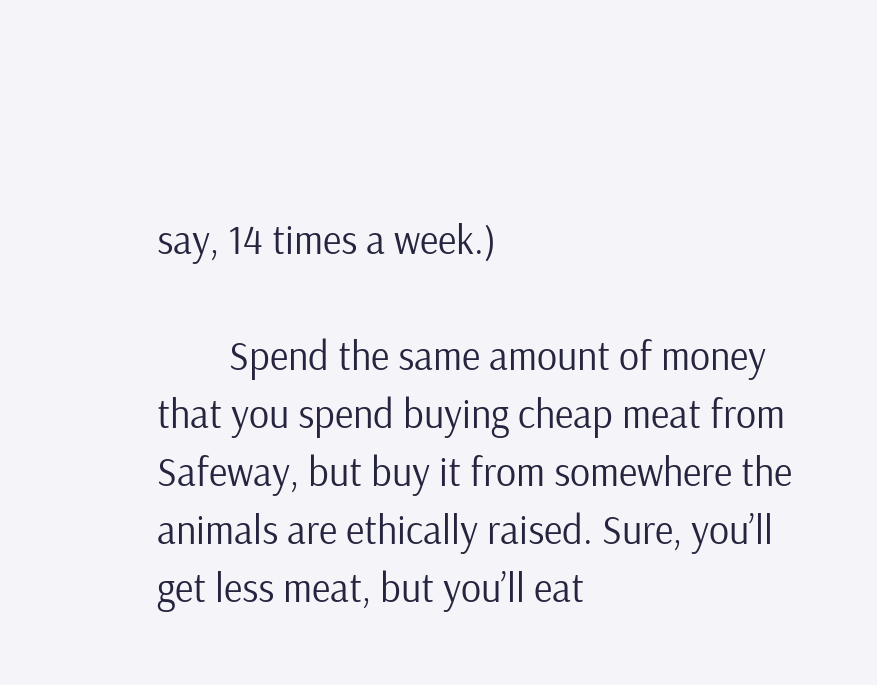say, 14 times a week.)

        Spend the same amount of money that you spend buying cheap meat from Safeway, but buy it from somewhere the animals are ethically raised. Sure, you’ll get less meat, but you’ll eat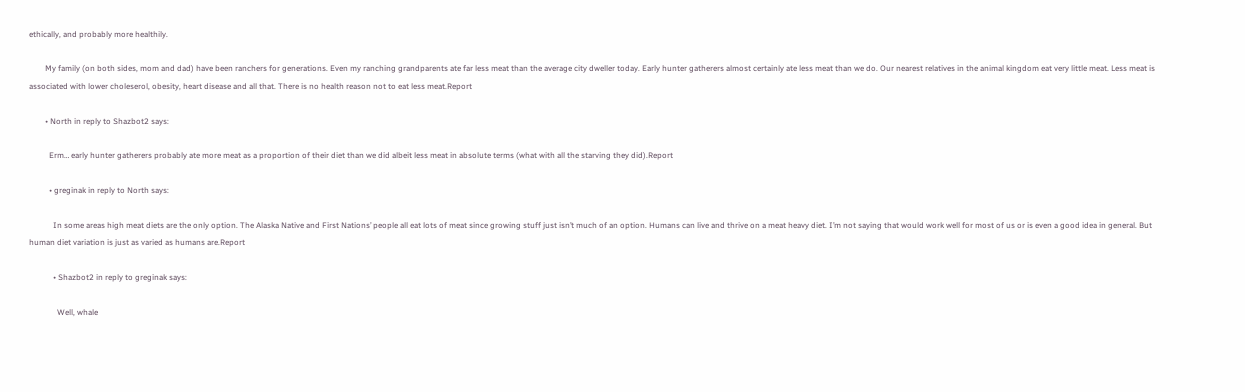ethically, and probably more healthily.

        My family (on both sides, mom and dad) have been ranchers for generations. Even my ranching grandparents ate far less meat than the average city dweller today. Early hunter gatherers almost certainly ate less meat than we do. Our nearest relatives in the animal kingdom eat very little meat. Less meat is associated with lower choleserol, obesity, heart disease and all that. There is no health reason not to eat less meat.Report

        • North in reply to Shazbot2 says:

          Erm… early hunter gatherers probably ate more meat as a proportion of their diet than we did albeit less meat in absolute terms (what with all the starving they did).Report

          • greginak in reply to North says:

            In some areas high meat diets are the only option. The Alaska Native and First Nations’ people all eat lots of meat since growing stuff just isn’t much of an option. Humans can live and thrive on a meat heavy diet. I’m not saying that would work well for most of us or is even a good idea in general. But human diet variation is just as varied as humans are.Report

            • Shazbot2 in reply to greginak says:

              Well, whale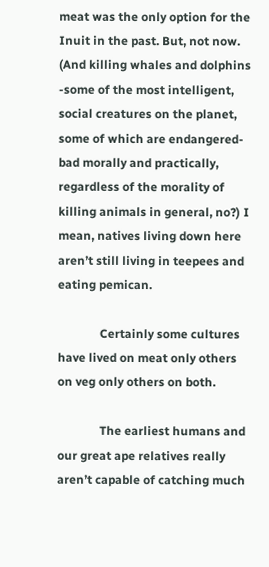meat was the only option for the Inuit in the past. But, not now. (And killing whales and dolphins -some of the most intelligent, social creatures on the planet, some of which are endangered- bad morally and practically, regardless of the morality of killing animals in general, no?) I mean, natives living down here aren’t still living in teepees and eating pemican.

              Certainly some cultures have lived on meat only others on veg only others on both.

              The earliest humans and our great ape relatives really aren’t capable of catching much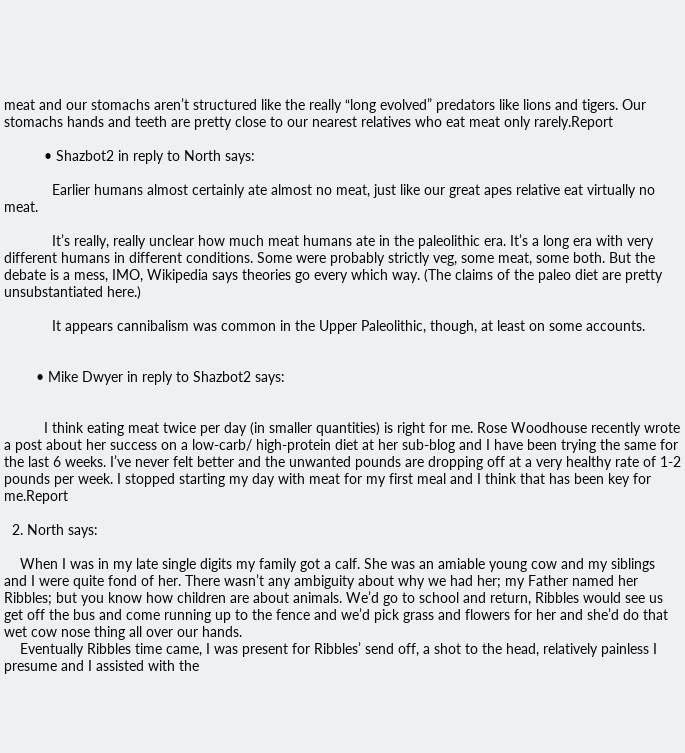meat and our stomachs aren’t structured like the really “long evolved” predators like lions and tigers. Our stomachs hands and teeth are pretty close to our nearest relatives who eat meat only rarely.Report

          • Shazbot2 in reply to North says:

            Earlier humans almost certainly ate almost no meat, just like our great apes relative eat virtually no meat.

            It’s really, really unclear how much meat humans ate in the paleolithic era. It’s a long era with very different humans in different conditions. Some were probably strictly veg, some meat, some both. But the debate is a mess, IMO, Wikipedia says theories go every which way. (The claims of the paleo diet are pretty unsubstantiated here.)

            It appears cannibalism was common in the Upper Paleolithic, though, at least on some accounts.


        • Mike Dwyer in reply to Shazbot2 says:


          I think eating meat twice per day (in smaller quantities) is right for me. Rose Woodhouse recently wrote a post about her success on a low-carb/ high-protein diet at her sub-blog and I have been trying the same for the last 6 weeks. I’ve never felt better and the unwanted pounds are dropping off at a very healthy rate of 1-2 pounds per week. I stopped starting my day with meat for my first meal and I think that has been key for me.Report

  2. North says:

    When I was in my late single digits my family got a calf. She was an amiable young cow and my siblings and I were quite fond of her. There wasn’t any ambiguity about why we had her; my Father named her Ribbles; but you know how children are about animals. We’d go to school and return, Ribbles would see us get off the bus and come running up to the fence and we’d pick grass and flowers for her and she’d do that wet cow nose thing all over our hands.
    Eventually Ribbles time came, I was present for Ribbles’ send off, a shot to the head, relatively painless I presume and I assisted with the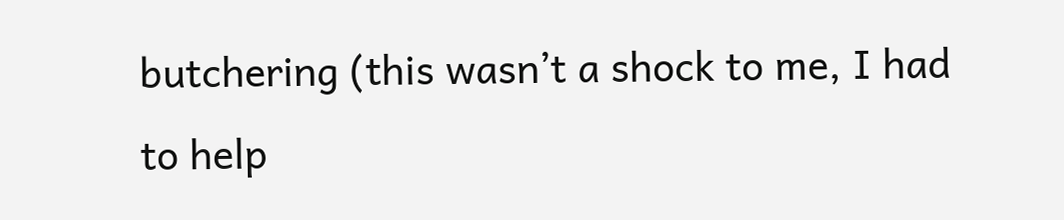butchering (this wasn’t a shock to me, I had to help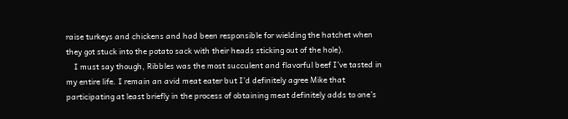raise turkeys and chickens and had been responsible for wielding the hatchet when they got stuck into the potato sack with their heads sticking out of the hole).
    I must say though, Ribbles was the most succulent and flavorful beef I’ve tasted in my entire life. I remain an avid meat eater but I’d definitely agree Mike that participating at least briefly in the process of obtaining meat definitely adds to one’s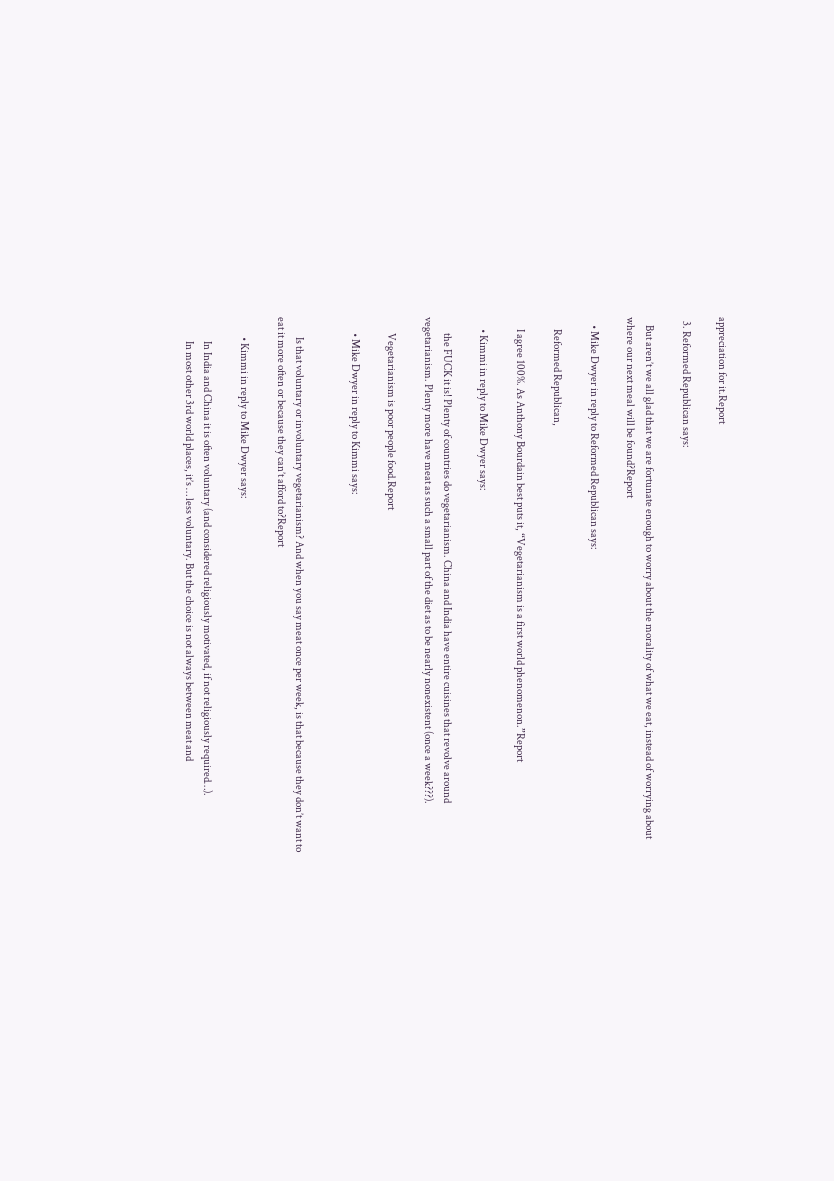appreciation for it.Report

  3. Reformed Republican says:

    But aren’t we all glad that we are fortunate enough to worry about the morality of what we eat, instead of worrying about where our next meal will be found?Report

    • Mike Dwyer in reply to Reformed Republican says:

      Reformed Republican,

      I agree 100%. As Anthony Bourdain best puts it, “Vegetarianism is a first world phenomenon.”Report

      • Kimmi in reply to Mike Dwyer says:

        the FUCK it is! Plenty of countries do vegetarianism. China and India have entire cuisines that revolve around vegetarianism. Plenty more have meat as such a small part of the diet as to be nearly nonexistent (once a week???).

        Vegetarianism is poor people food.Report

        • Mike Dwyer in reply to Kimmi says:


          Is that voluntary or involuntary vegetarianism? And when you say meat once per week, is that because they don’t want to eat it more often or because they can’t afford to?Report

          • Kimmi in reply to Mike Dwyer says:

            In India and China it is often voluntary (and considered religiously motivated, if not religiously required…).
            In most other 3rd world places, it’s … less voluntary. But the choice is not always between meat and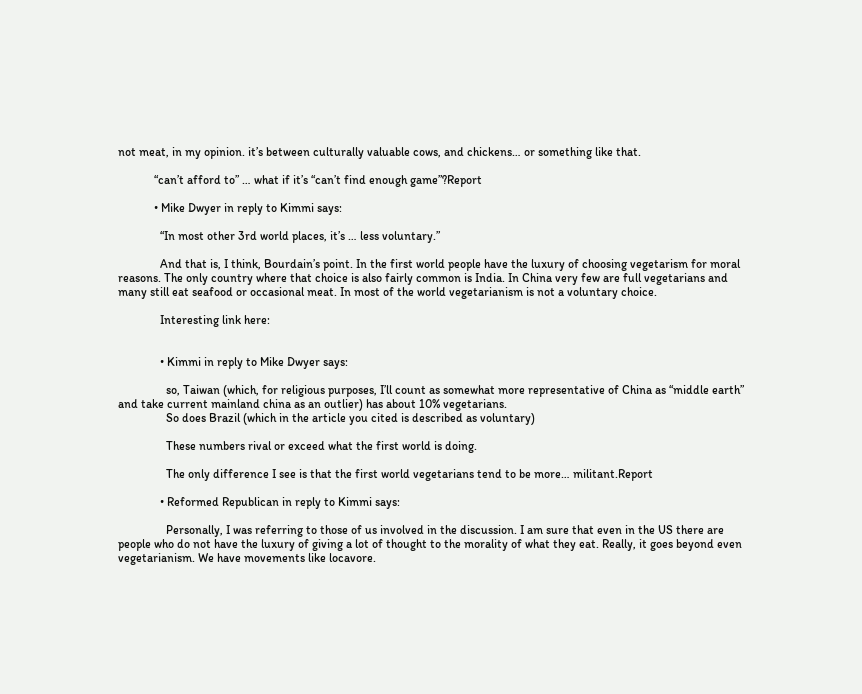not meat, in my opinion. it’s between culturally valuable cows, and chickens… or something like that.

            “can’t afford to” … what if it’s “can’t find enough game”?Report

            • Mike Dwyer in reply to Kimmi says:

              “In most other 3rd world places, it’s … less voluntary.”

              And that is, I think, Bourdain’s point. In the first world people have the luxury of choosing vegetarism for moral reasons. The only country where that choice is also fairly common is India. In China very few are full vegetarians and many still eat seafood or occasional meat. In most of the world vegetarianism is not a voluntary choice.

              Interesting link here:


              • Kimmi in reply to Mike Dwyer says:

                so, Taiwan (which, for religious purposes, I’ll count as somewhat more representative of China as “middle earth” and take current mainland china as an outlier) has about 10% vegetarians.
                So does Brazil (which in the article you cited is described as voluntary)

                These numbers rival or exceed what the first world is doing.

                The only difference I see is that the first world vegetarians tend to be more… militant.Report

              • Reformed Republican in reply to Kimmi says:

                Personally, I was referring to those of us involved in the discussion. I am sure that even in the US there are people who do not have the luxury of giving a lot of thought to the morality of what they eat. Really, it goes beyond even vegetarianism. We have movements like locavore.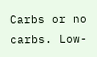Carbs or no carbs. Low-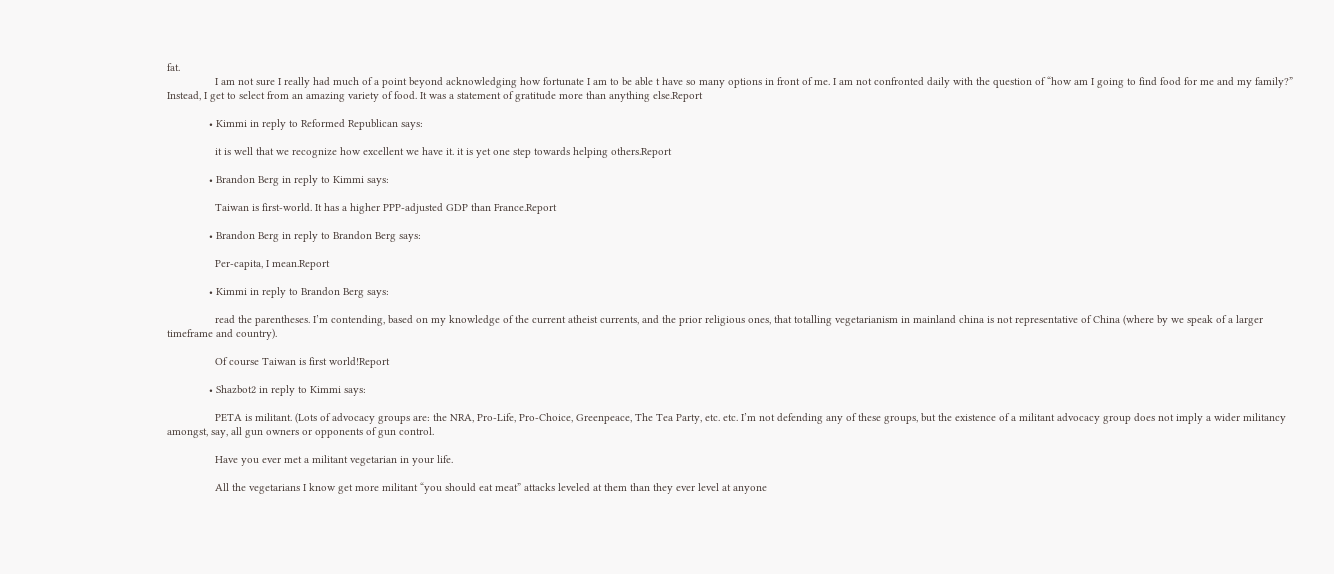fat.
                I am not sure I really had much of a point beyond acknowledging how fortunate I am to be able t have so many options in front of me. I am not confronted daily with the question of “how am I going to find food for me and my family?” Instead, I get to select from an amazing variety of food. It was a statement of gratitude more than anything else.Report

              • Kimmi in reply to Reformed Republican says:

                it is well that we recognize how excellent we have it. it is yet one step towards helping others.Report

              • Brandon Berg in reply to Kimmi says:

                Taiwan is first-world. It has a higher PPP-adjusted GDP than France.Report

              • Brandon Berg in reply to Brandon Berg says:

                Per-capita, I mean.Report

              • Kimmi in reply to Brandon Berg says:

                read the parentheses. I’m contending, based on my knowledge of the current atheist currents, and the prior religious ones, that totalling vegetarianism in mainland china is not representative of China (where by we speak of a larger timeframe and country).

                Of course Taiwan is first world!Report

              • Shazbot2 in reply to Kimmi says:

                PETA is militant. (Lots of advocacy groups are: the NRA, Pro-Life, Pro-Choice, Greenpeace, The Tea Party, etc. etc. I’m not defending any of these groups, but the existence of a militant advocacy group does not imply a wider militancy amongst, say, all gun owners or opponents of gun control.

                Have you ever met a militant vegetarian in your life.

                All the vegetarians I know get more militant “you should eat meat” attacks leveled at them than they ever level at anyone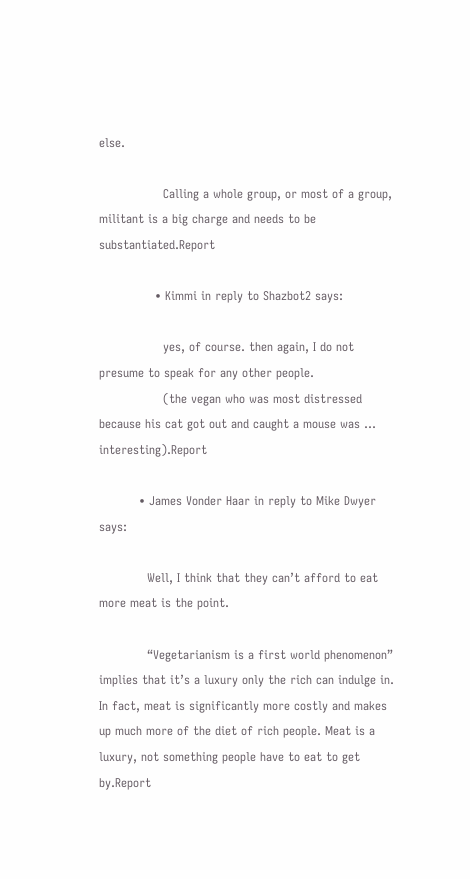else.

                Calling a whole group, or most of a group, militant is a big charge and needs to be substantiated.Report

              • Kimmi in reply to Shazbot2 says:

                yes, of course. then again, I do not presume to speak for any other people.
                (the vegan who was most distressed because his cat got out and caught a mouse was … interesting).Report

          • James Vonder Haar in reply to Mike Dwyer says:

            Well, I think that they can’t afford to eat more meat is the point.

            “Vegetarianism is a first world phenomenon” implies that it’s a luxury only the rich can indulge in. In fact, meat is significantly more costly and makes up much more of the diet of rich people. Meat is a luxury, not something people have to eat to get by.Report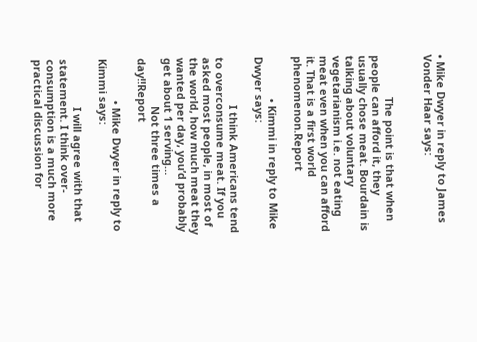• Mike Dwyer in reply to James Vonder Haar says:


              The point is that when people can afford it, they usually chose meat. Bourdain is talking about voluntary vegetarianism i.e. not eating meat even when you can afford it. That is a first world phenomenon.Report

              • Kimmi in reply to Mike Dwyer says:

                I think Americans tend to overconsume meat. If you asked most people, in most of the world, how much meat they wanted per day, you’d probably get about 1 serving…
                Not three times a day!!Report

              • Mike Dwyer in reply to Kimmi says:

                I will agree with that statement. I think over-consumption is a much more practical discussion for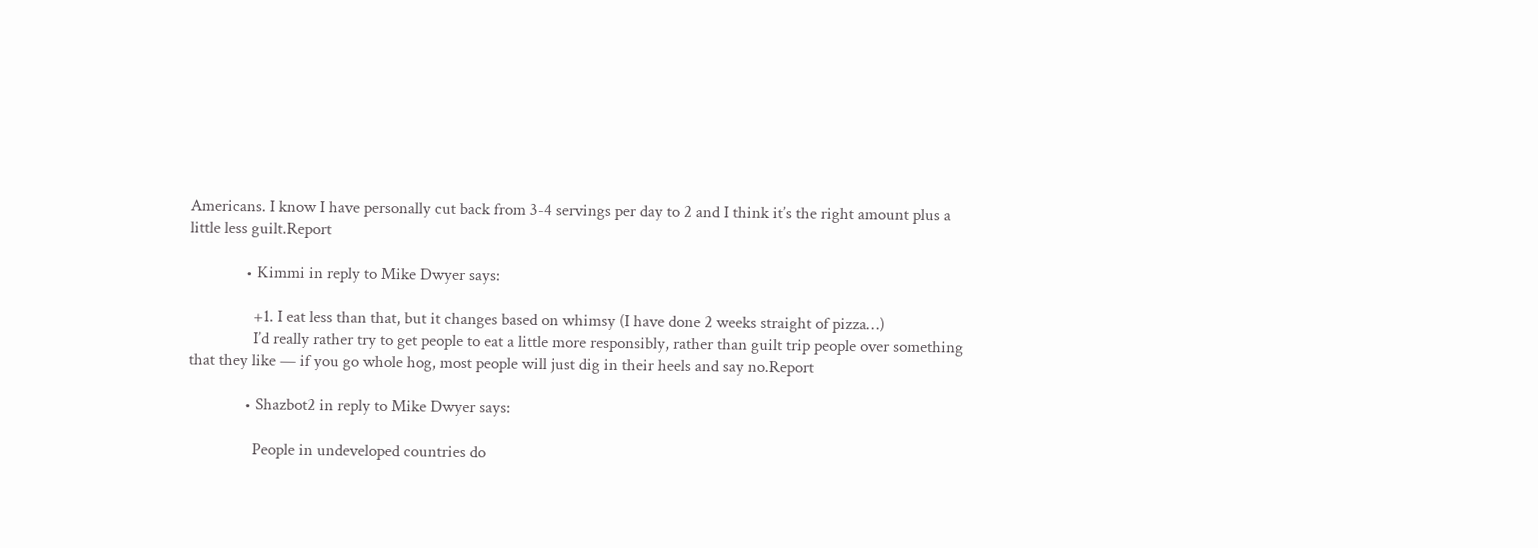Americans. I know I have personally cut back from 3-4 servings per day to 2 and I think it’s the right amount plus a little less guilt.Report

              • Kimmi in reply to Mike Dwyer says:

                +1. I eat less than that, but it changes based on whimsy (I have done 2 weeks straight of pizza…)
                I’d really rather try to get people to eat a little more responsibly, rather than guilt trip people over something that they like — if you go whole hog, most people will just dig in their heels and say no.Report

              • Shazbot2 in reply to Mike Dwyer says:

                People in undeveloped countries do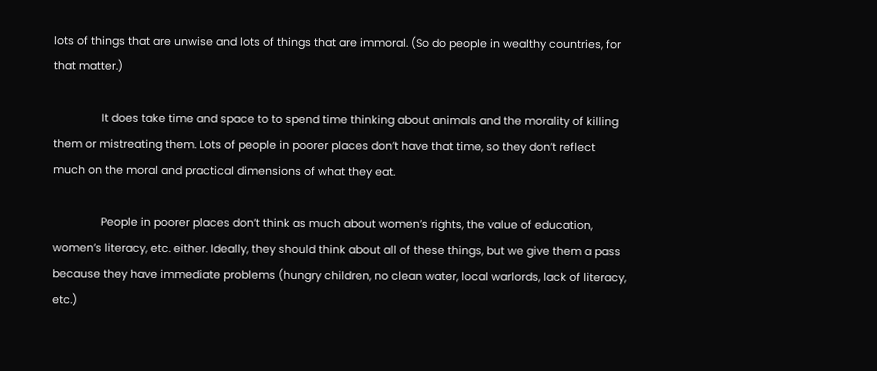lots of things that are unwise and lots of things that are immoral. (So do people in wealthy countries, for that matter.)

                It does take time and space to to spend time thinking about animals and the morality of killing them or mistreating them. Lots of people in poorer places don’t have that time, so they don’t reflect much on the moral and practical dimensions of what they eat.

                People in poorer places don’t think as much about women’s rights, the value of education, women’s literacy, etc. either. Ideally, they should think about all of these things, but we give them a pass because they have immediate problems (hungry children, no clean water, local warlords, lack of literacy, etc.)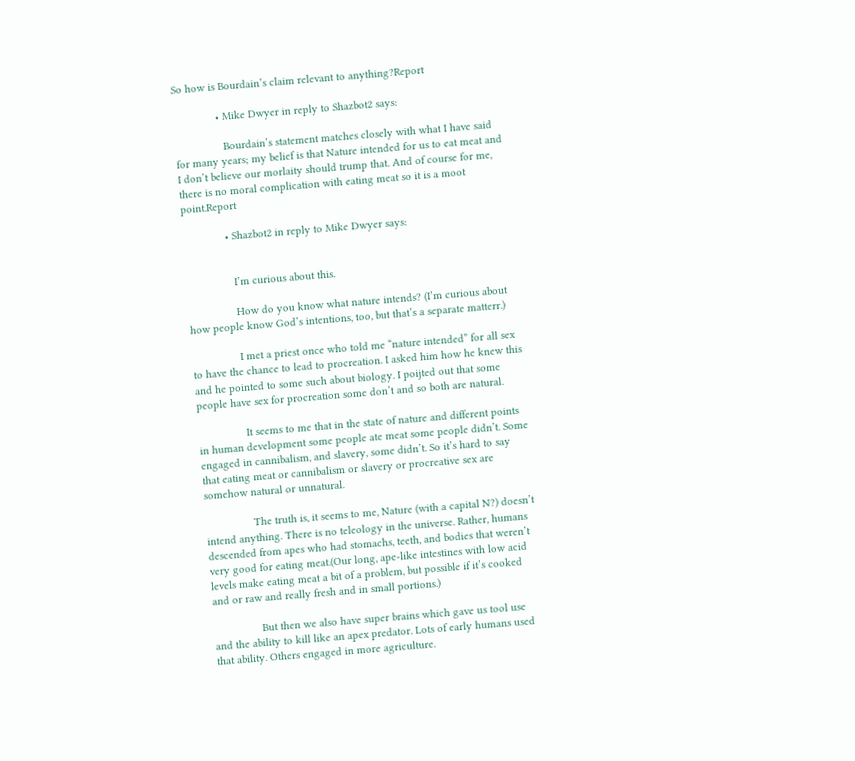So how is Bourdain’s claim relevant to anything?Report

              • Mike Dwyer in reply to Shazbot2 says:

                Bourdain’s statement matches closely with what I have said for many years; my belief is that Nature intended for us to eat meat and I don’t believe our morlaity should trump that. And of course for me, there is no moral complication with eating meat so it is a moot point.Report

              • Shazbot2 in reply to Mike Dwyer says:


                I’m curious about this.

                How do you know what nature intends? (I’m curious about how people know God’s intentions, too, but that’s a separate matterr.)

                I met a priest once who told me “nature intended” for all sex to have the chance to lead to procreation. I asked him how he knew this and he pointed to some such about biology. I poijted out that some people have sex for procreation some don’t and so both are natural.

                It seems to me that in the state of nature and different points in human development some people ate meat some people didn’t. Some engaged in cannibalism, and slavery, some didn’t. So it’s hard to say that eating meat or cannibalism or slavery or procreative sex are somehow natural or unnatural.

                The truth is, it seems to me, Nature (with a capital N?) doesn’t intend anything. There is no teleology in the universe. Rather, humans descended from apes who had stomachs, teeth, and bodies that weren’t very good for eating meat.(Our long, ape-like intestines with low acid levels make eating meat a bit of a problem, but possible if it’s cooked and or raw and really fresh and in small portions.)

                But then we also have super brains which gave us tool use and the ability to kill like an apex predator. Lots of early humans used that ability. Others engaged in more agriculture.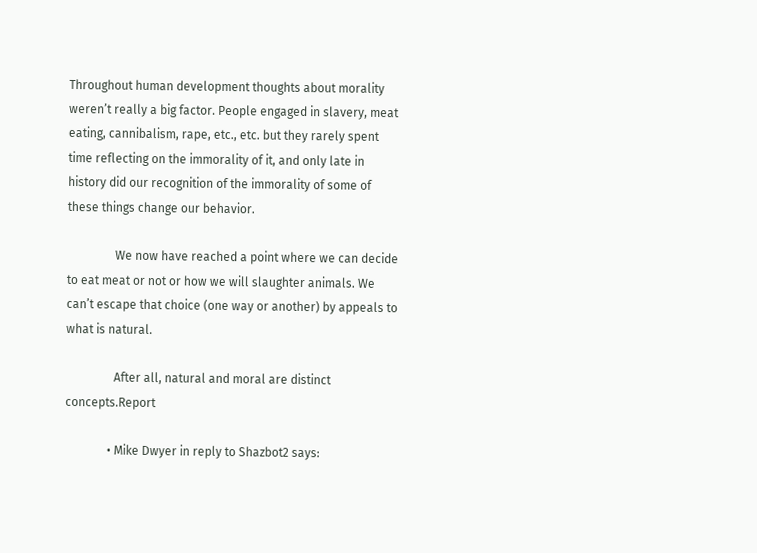Throughout human development thoughts about morality weren’t really a big factor. People engaged in slavery, meat eating, cannibalism, rape, etc., etc. but they rarely spent time reflecting on the immorality of it, and only late in history did our recognition of the immorality of some of these things change our behavior.

                We now have reached a point where we can decide to eat meat or not or how we will slaughter animals. We can’t escape that choice (one way or another) by appeals to what is natural.

                After all, natural and moral are distinct concepts.Report

              • Mike Dwyer in reply to Shazbot2 says: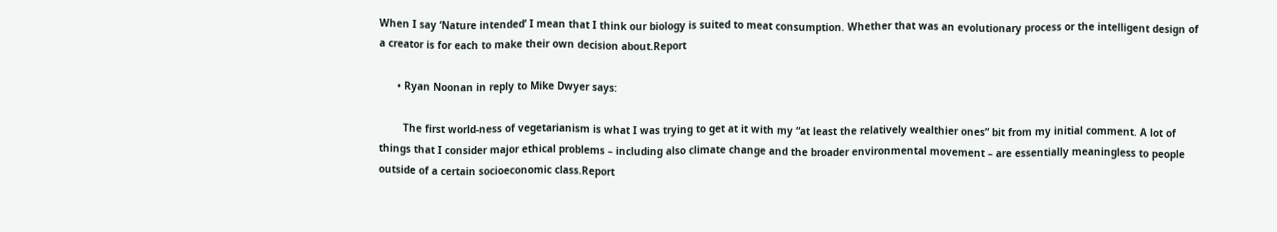When I say ‘Nature intended’ I mean that I think our biology is suited to meat consumption. Whether that was an evolutionary process or the intelligent design of a creator is for each to make their own decision about.Report

      • Ryan Noonan in reply to Mike Dwyer says:

        The first world-ness of vegetarianism is what I was trying to get at it with my “at least the relatively wealthier ones” bit from my initial comment. A lot of things that I consider major ethical problems – including also climate change and the broader environmental movement – are essentially meaningless to people outside of a certain socioeconomic class.Report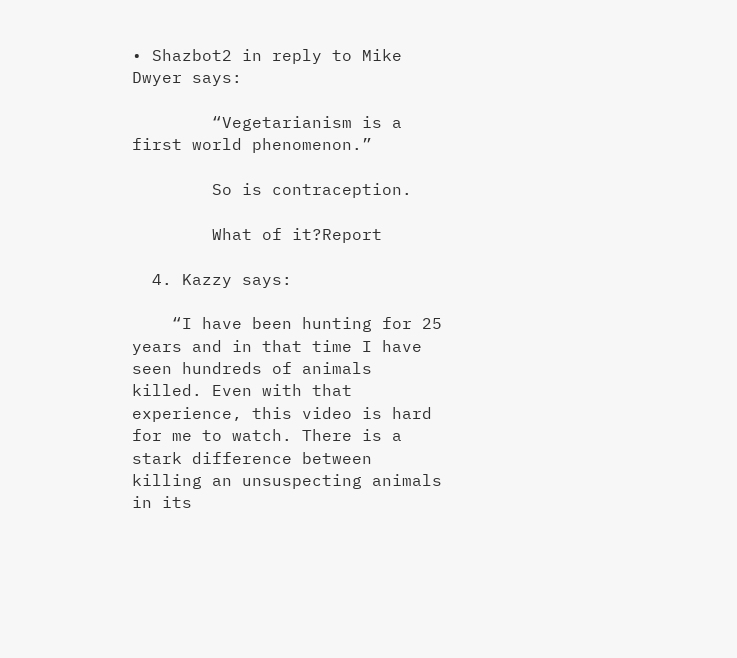• Shazbot2 in reply to Mike Dwyer says:

        “Vegetarianism is a first world phenomenon.”

        So is contraception.

        What of it?Report

  4. Kazzy says:

    “I have been hunting for 25 years and in that time I have seen hundreds of animals killed. Even with that experience, this video is hard for me to watch. There is a stark difference between killing an unsuspecting animals in its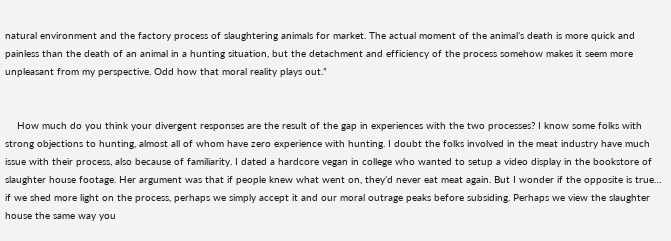natural environment and the factory process of slaughtering animals for market. The actual moment of the animal’s death is more quick and painless than the death of an animal in a hunting situation, but the detachment and efficiency of the process somehow makes it seem more unpleasant from my perspective. Odd how that moral reality plays out.”


    How much do you think your divergent responses are the result of the gap in experiences with the two processes? I know some folks with strong objections to hunting, almost all of whom have zero experience with hunting. I doubt the folks involved in the meat industry have much issue with their process, also because of familiarity. I dated a hardcore vegan in college who wanted to setup a video display in the bookstore of slaughter house footage. Her argument was that if people knew what went on, they’d never eat meat again. But I wonder if the opposite is true… if we shed more light on the process, perhaps we simply accept it and our moral outrage peaks before subsiding. Perhaps we view the slaughter house the same way you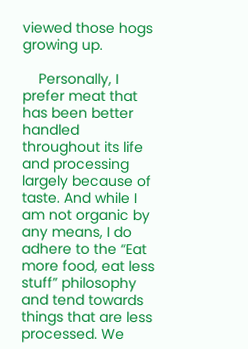viewed those hogs growing up.

    Personally, I prefer meat that has been better handled throughout its life and processing largely because of taste. And while I am not organic by any means, I do adhere to the “Eat more food, eat less stuff” philosophy and tend towards things that are less processed. We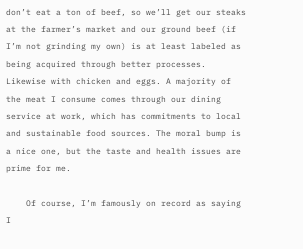don’t eat a ton of beef, so we’ll get our steaks at the farmer’s market and our ground beef (if I’m not grinding my own) is at least labeled as being acquired through better processes. Likewise with chicken and eggs. A majority of the meat I consume comes through our dining service at work, which has commitments to local and sustainable food sources. The moral bump is a nice one, but the taste and health issues are prime for me.

    Of course, I’m famously on record as saying I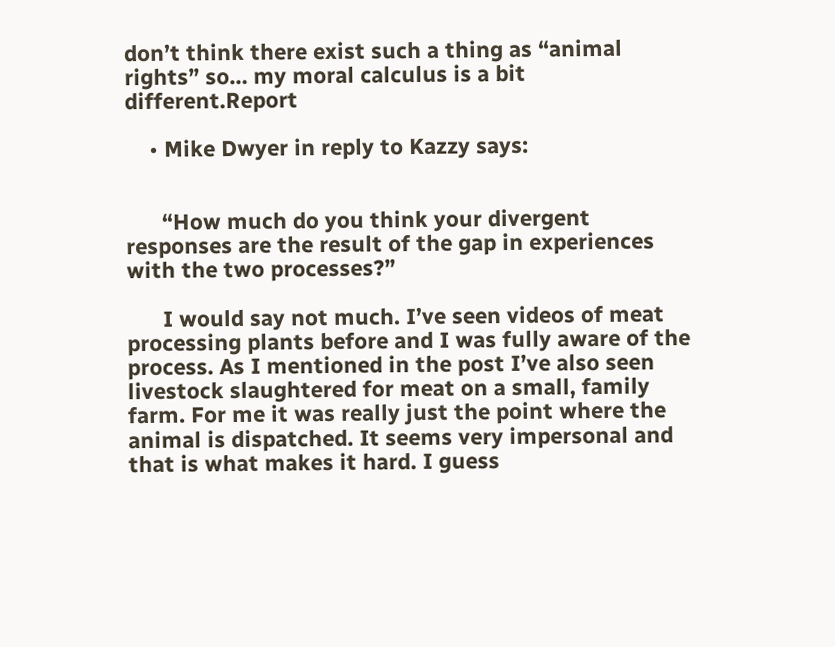don’t think there exist such a thing as “animal rights” so… my moral calculus is a bit different.Report

    • Mike Dwyer in reply to Kazzy says:


      “How much do you think your divergent responses are the result of the gap in experiences with the two processes?”

      I would say not much. I’ve seen videos of meat processing plants before and I was fully aware of the process. As I mentioned in the post I’ve also seen livestock slaughtered for meat on a small, family farm. For me it was really just the point where the animal is dispatched. It seems very impersonal and that is what makes it hard. I guess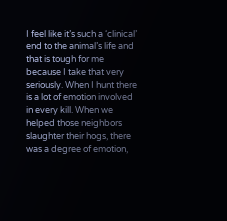I feel like it’s such a ‘clinical’ end to the animal’s life and that is tough for me because I take that very seriously. When I hunt there is a lot of emotion involved in every kill. When we helped those neighbors slaughter their hogs, there was a degree of emotion,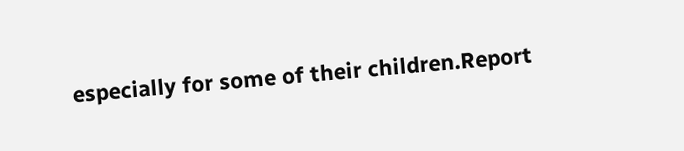especially for some of their children.Report